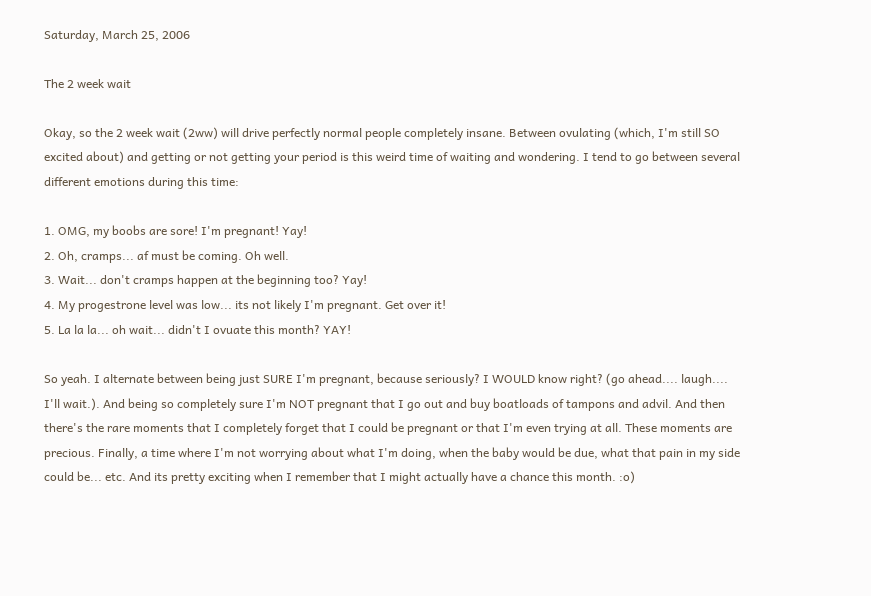Saturday, March 25, 2006

The 2 week wait

Okay, so the 2 week wait (2ww) will drive perfectly normal people completely insane. Between ovulating (which, I'm still SO excited about) and getting or not getting your period is this weird time of waiting and wondering. I tend to go between several different emotions during this time:

1. OMG, my boobs are sore! I'm pregnant! Yay!
2. Oh, cramps... af must be coming. Oh well.
3. Wait... don't cramps happen at the beginning too? Yay!
4. My progestrone level was low... its not likely I'm pregnant. Get over it!
5. La la la... oh wait... didn't I ovuate this month? YAY!

So yeah. I alternate between being just SURE I'm pregnant, because seriously? I WOULD know right? (go ahead.... laugh.... I'll wait.). And being so completely sure I'm NOT pregnant that I go out and buy boatloads of tampons and advil. And then there's the rare moments that I completely forget that I could be pregnant or that I'm even trying at all. These moments are precious. Finally, a time where I'm not worrying about what I'm doing, when the baby would be due, what that pain in my side could be... etc. And its pretty exciting when I remember that I might actually have a chance this month. :o)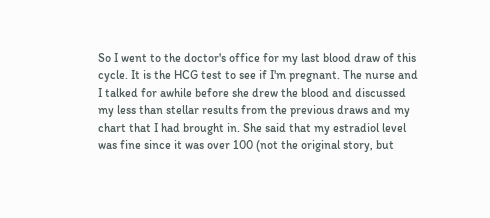So I went to the doctor's office for my last blood draw of this cycle. It is the HCG test to see if I'm pregnant. The nurse and I talked for awhile before she drew the blood and discussed my less than stellar results from the previous draws and my chart that I had brought in. She said that my estradiol level was fine since it was over 100 (not the original story, but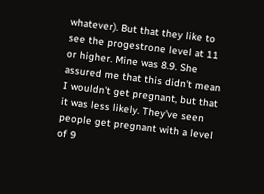whatever). But that they like to see the progestrone level at 11 or higher. Mine was 8.9. She assured me that this didn't mean I wouldn't get pregnant, but that it was less likely. They've seen people get pregnant with a level of 9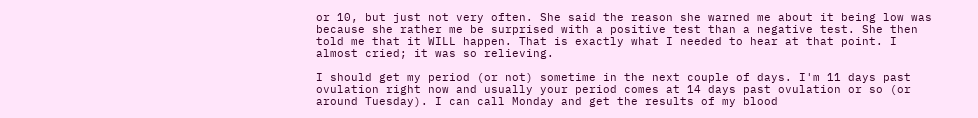or 10, but just not very often. She said the reason she warned me about it being low was because she rather me be surprised with a positive test than a negative test. She then told me that it WILL happen. That is exactly what I needed to hear at that point. I almost cried; it was so relieving.

I should get my period (or not) sometime in the next couple of days. I'm 11 days past ovulation right now and usually your period comes at 14 days past ovulation or so (or around Tuesday). I can call Monday and get the results of my blood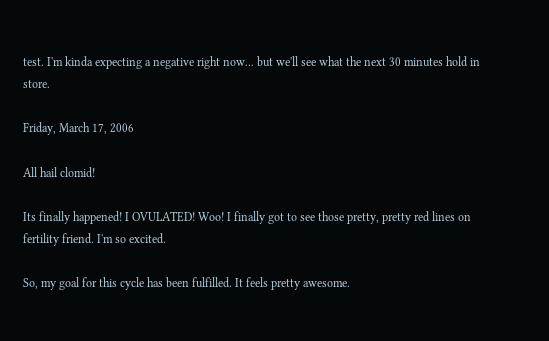test. I'm kinda expecting a negative right now... but we'll see what the next 30 minutes hold in store.

Friday, March 17, 2006

All hail clomid!

Its finally happened! I OVULATED! Woo! I finally got to see those pretty, pretty red lines on fertility friend. I'm so excited.

So, my goal for this cycle has been fulfilled. It feels pretty awesome.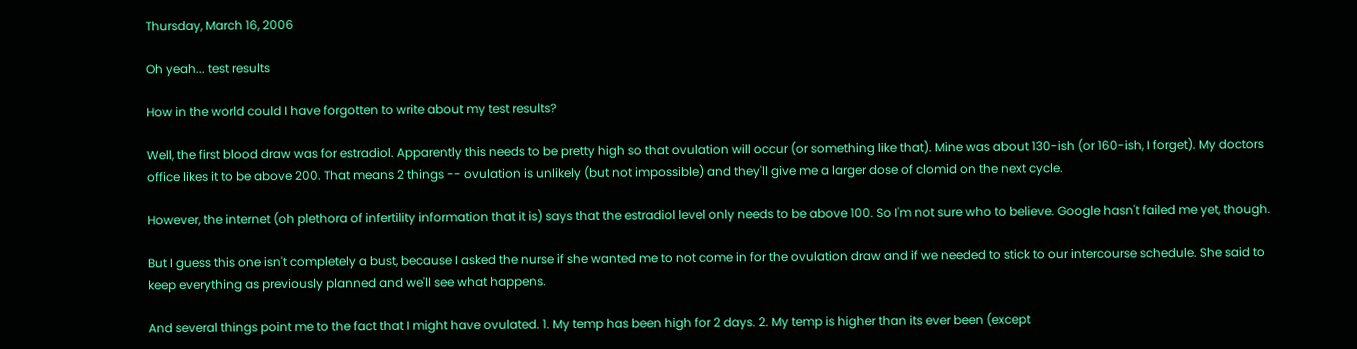Thursday, March 16, 2006

Oh yeah... test results

How in the world could I have forgotten to write about my test results?

Well, the first blood draw was for estradiol. Apparently this needs to be pretty high so that ovulation will occur (or something like that). Mine was about 130-ish (or 160-ish, I forget). My doctors office likes it to be above 200. That means 2 things -- ovulation is unlikely (but not impossible) and they'll give me a larger dose of clomid on the next cycle.

However, the internet (oh plethora of infertility information that it is) says that the estradiol level only needs to be above 100. So I'm not sure who to believe. Google hasn't failed me yet, though.

But I guess this one isn't completely a bust, because I asked the nurse if she wanted me to not come in for the ovulation draw and if we needed to stick to our intercourse schedule. She said to keep everything as previously planned and we'll see what happens.

And several things point me to the fact that I might have ovulated. 1. My temp has been high for 2 days. 2. My temp is higher than its ever been (except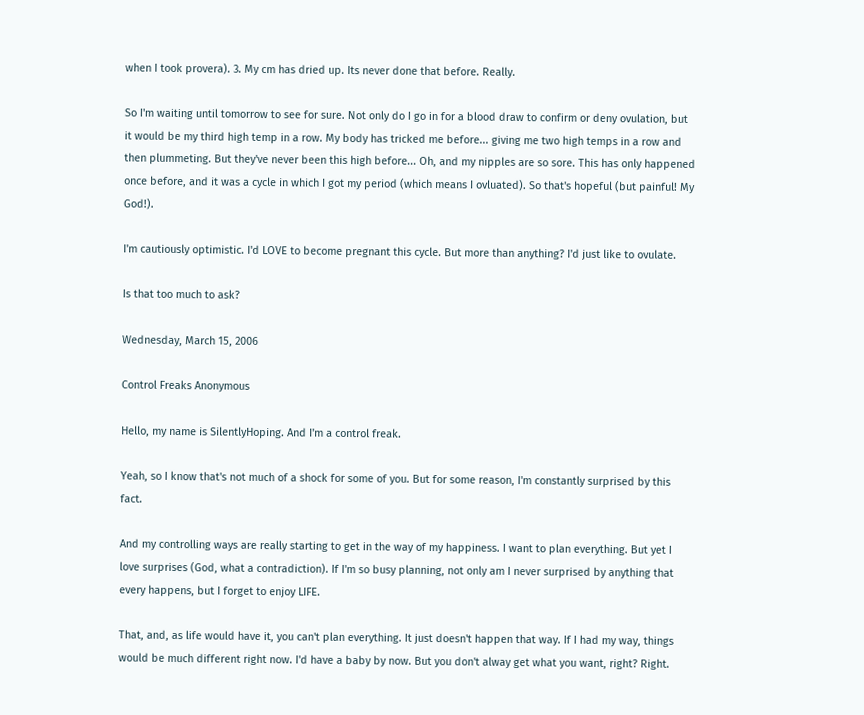when I took provera). 3. My cm has dried up. Its never done that before. Really.

So I'm waiting until tomorrow to see for sure. Not only do I go in for a blood draw to confirm or deny ovulation, but it would be my third high temp in a row. My body has tricked me before... giving me two high temps in a row and then plummeting. But they've never been this high before... Oh, and my nipples are so sore. This has only happened once before, and it was a cycle in which I got my period (which means I ovluated). So that's hopeful (but painful! My God!).

I'm cautiously optimistic. I'd LOVE to become pregnant this cycle. But more than anything? I'd just like to ovulate.

Is that too much to ask?

Wednesday, March 15, 2006

Control Freaks Anonymous

Hello, my name is SilentlyHoping. And I'm a control freak.

Yeah, so I know that's not much of a shock for some of you. But for some reason, I'm constantly surprised by this fact.

And my controlling ways are really starting to get in the way of my happiness. I want to plan everything. But yet I love surprises (God, what a contradiction). If I'm so busy planning, not only am I never surprised by anything that every happens, but I forget to enjoy LIFE.

That, and, as life would have it, you can't plan everything. It just doesn't happen that way. If I had my way, things would be much different right now. I'd have a baby by now. But you don't alway get what you want, right? Right.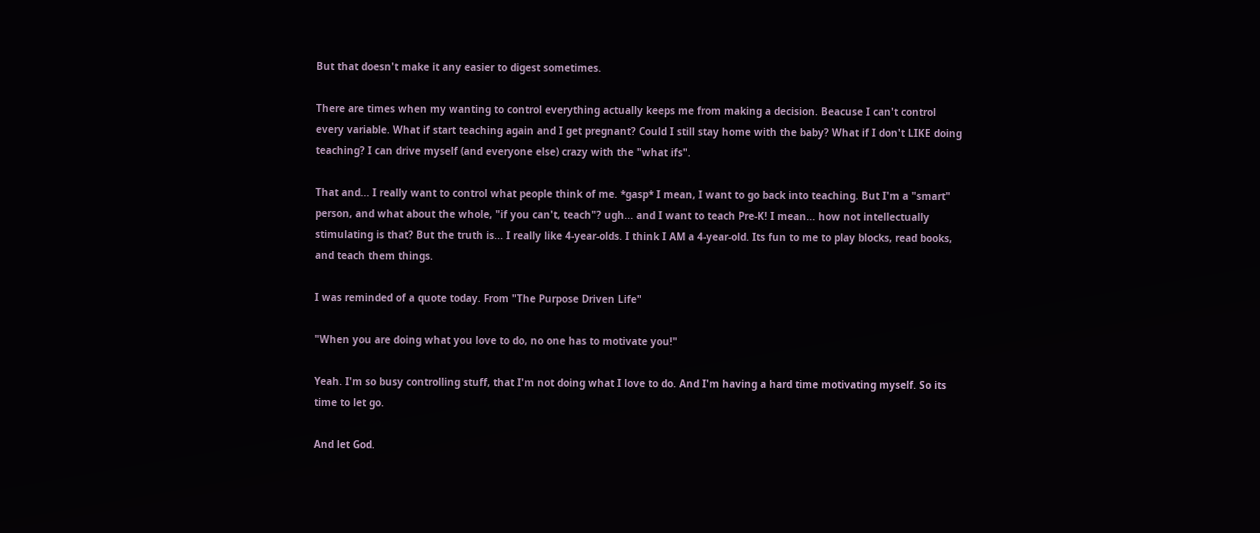But that doesn't make it any easier to digest sometimes.

There are times when my wanting to control everything actually keeps me from making a decision. Beacuse I can't control every variable. What if start teaching again and I get pregnant? Could I still stay home with the baby? What if I don't LIKE doing teaching? I can drive myself (and everyone else) crazy with the "what ifs".

That and... I really want to control what people think of me. *gasp* I mean, I want to go back into teaching. But I'm a "smart" person, and what about the whole, "if you can't, teach"? ugh... and I want to teach Pre-K! I mean... how not intellectually stimulating is that? But the truth is... I really like 4-year-olds. I think I AM a 4-year-old. Its fun to me to play blocks, read books, and teach them things.

I was reminded of a quote today. From "The Purpose Driven Life"

"When you are doing what you love to do, no one has to motivate you!"

Yeah. I'm so busy controlling stuff, that I'm not doing what I love to do. And I'm having a hard time motivating myself. So its time to let go.

And let God.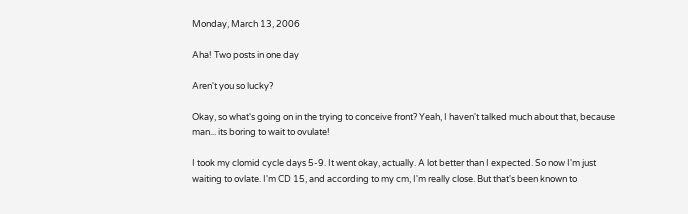Monday, March 13, 2006

Aha! Two posts in one day

Aren't you so lucky?

Okay, so what's going on in the trying to conceive front? Yeah, I haven't talked much about that, because man... its boring to wait to ovulate!

I took my clomid cycle days 5-9. It went okay, actually. A lot better than I expected. So now I'm just waiting to ovlate. I'm CD 15, and according to my cm, I'm really close. But that's been known to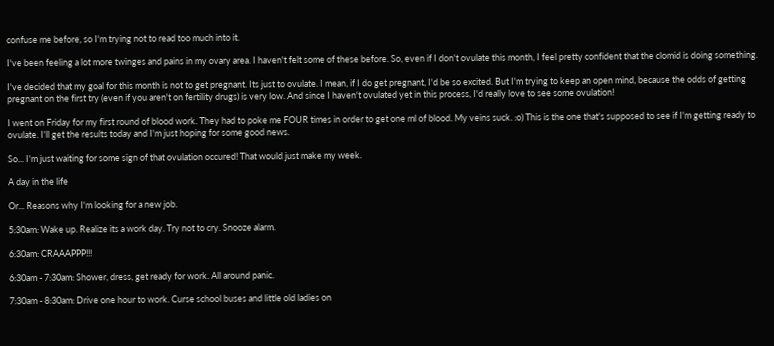confuse me before, so I'm trying not to read too much into it.

I've been feeling a lot more twinges and pains in my ovary area. I haven't felt some of these before. So, even if I don't ovulate this month, I feel pretty confident that the clomid is doing something.

I've decided that my goal for this month is not to get pregnant. Its just to ovulate. I mean, if I do get pregnant, I'd be so excited. But I'm trying to keep an open mind, because the odds of getting pregnant on the first try (even if you aren't on fertility drugs) is very low. And since I haven't ovulated yet in this process, I'd really love to see some ovulation!

I went on Friday for my first round of blood work. They had to poke me FOUR times in order to get one ml of blood. My veins suck. :o) This is the one that's supposed to see if I'm getting ready to ovulate. I'll get the results today and I'm just hoping for some good news.

So... I'm just waiting for some sign of that ovulation occured! That would just make my week.

A day in the life

Or... Reasons why I'm looking for a new job.

5:30am: Wake up. Realize its a work day. Try not to cry. Snooze alarm.

6:30am: CRAAAPPP!!!

6:30am - 7:30am: Shower, dress, get ready for work. All around panic.

7:30am - 8:30am: Drive one hour to work. Curse school buses and little old ladies on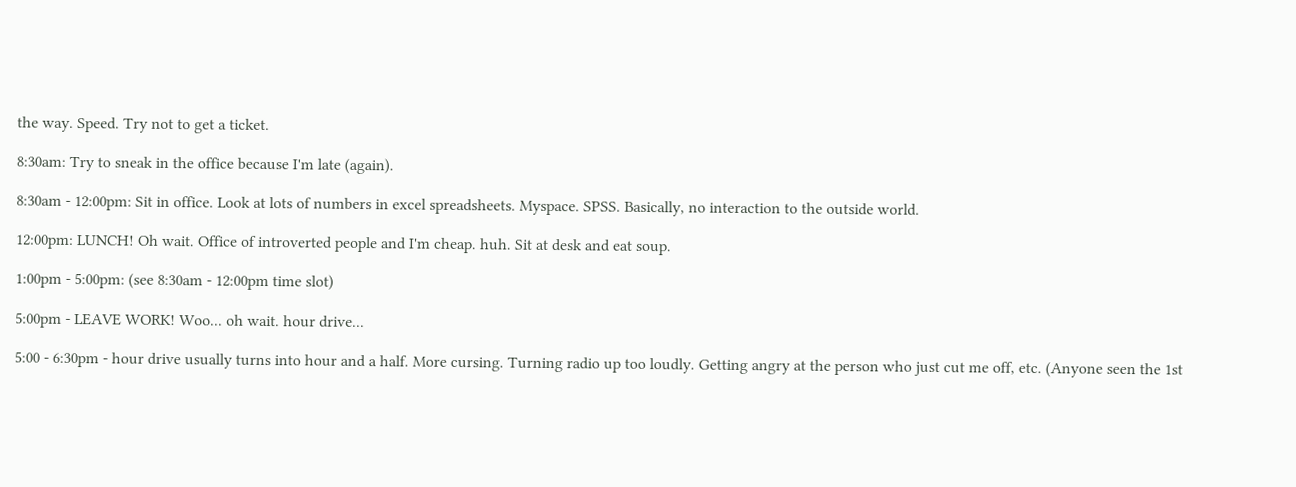the way. Speed. Try not to get a ticket.

8:30am: Try to sneak in the office because I'm late (again).

8:30am - 12:00pm: Sit in office. Look at lots of numbers in excel spreadsheets. Myspace. SPSS. Basically, no interaction to the outside world.

12:00pm: LUNCH! Oh wait. Office of introverted people and I'm cheap. huh. Sit at desk and eat soup.

1:00pm - 5:00pm: (see 8:30am - 12:00pm time slot)

5:00pm - LEAVE WORK! Woo... oh wait. hour drive...

5:00 - 6:30pm - hour drive usually turns into hour and a half. More cursing. Turning radio up too loudly. Getting angry at the person who just cut me off, etc. (Anyone seen the 1st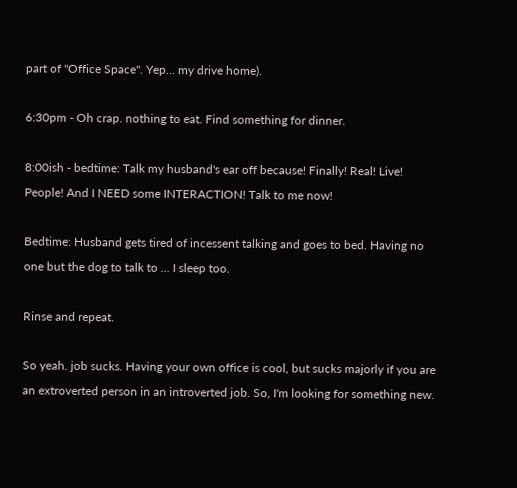part of "Office Space". Yep... my drive home).

6:30pm - Oh crap. nothing to eat. Find something for dinner.

8:00ish - bedtime: Talk my husband's ear off because! Finally! Real! Live! People! And I NEED some INTERACTION! Talk to me now!

Bedtime: Husband gets tired of incessent talking and goes to bed. Having no one but the dog to talk to ... I sleep too.

Rinse and repeat.

So yeah. job sucks. Having your own office is cool, but sucks majorly if you are an extroverted person in an introverted job. So, I'm looking for something new.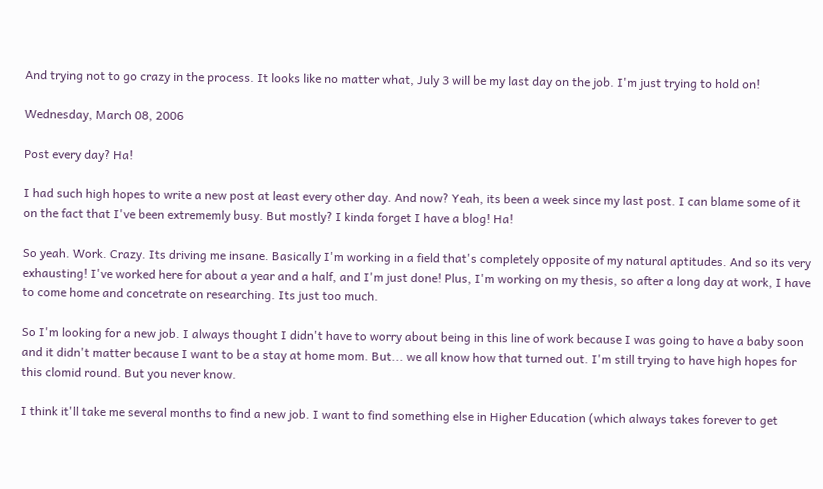And trying not to go crazy in the process. It looks like no matter what, July 3 will be my last day on the job. I'm just trying to hold on!

Wednesday, March 08, 2006

Post every day? Ha!

I had such high hopes to write a new post at least every other day. And now? Yeah, its been a week since my last post. I can blame some of it on the fact that I've been extrememly busy. But mostly? I kinda forget I have a blog! Ha!

So yeah. Work. Crazy. Its driving me insane. Basically I'm working in a field that's completely opposite of my natural aptitudes. And so its very exhausting! I've worked here for about a year and a half, and I'm just done! Plus, I'm working on my thesis, so after a long day at work, I have to come home and concetrate on researching. Its just too much.

So I'm looking for a new job. I always thought I didn't have to worry about being in this line of work because I was going to have a baby soon and it didn't matter because I want to be a stay at home mom. But... we all know how that turned out. I'm still trying to have high hopes for this clomid round. But you never know.

I think it'll take me several months to find a new job. I want to find something else in Higher Education (which always takes forever to get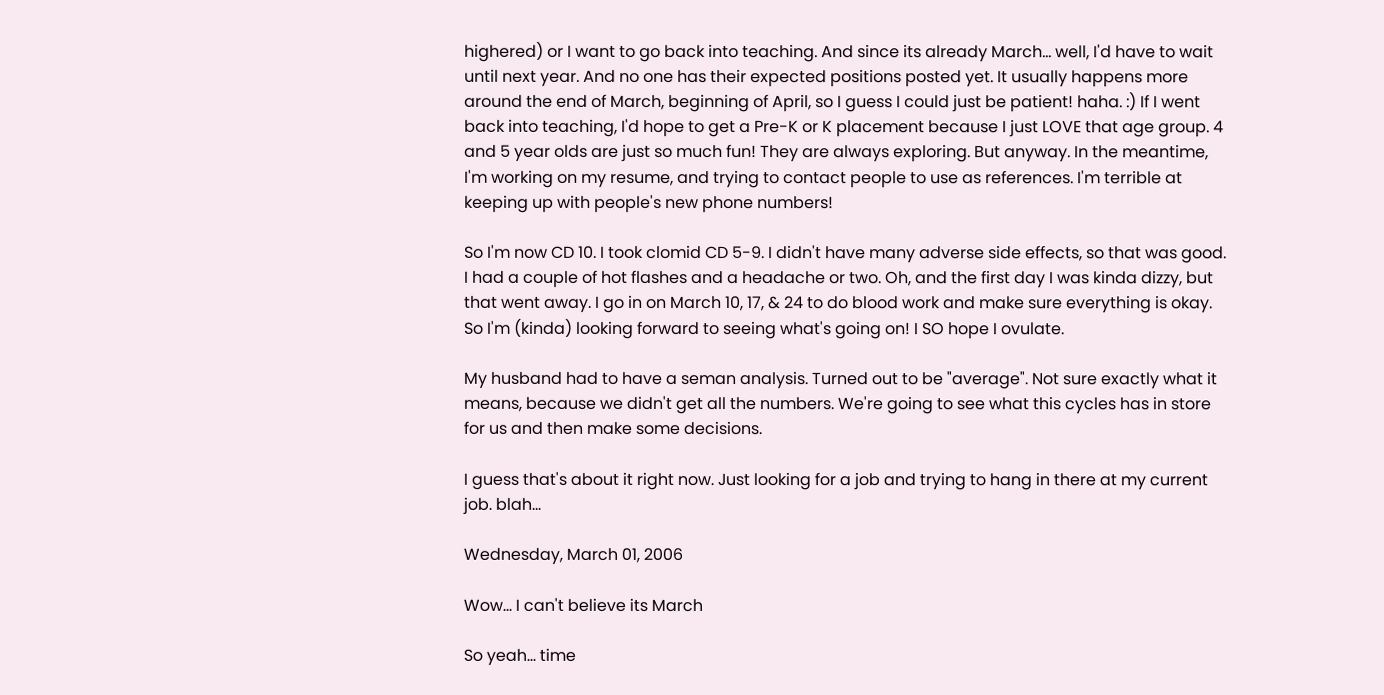highered) or I want to go back into teaching. And since its already March... well, I'd have to wait until next year. And no one has their expected positions posted yet. It usually happens more around the end of March, beginning of April, so I guess I could just be patient! haha. :) If I went back into teaching, I'd hope to get a Pre-K or K placement because I just LOVE that age group. 4 and 5 year olds are just so much fun! They are always exploring. But anyway. In the meantime, I'm working on my resume, and trying to contact people to use as references. I'm terrible at keeping up with people's new phone numbers!

So I'm now CD 10. I took clomid CD 5-9. I didn't have many adverse side effects, so that was good. I had a couple of hot flashes and a headache or two. Oh, and the first day I was kinda dizzy, but that went away. I go in on March 10, 17, & 24 to do blood work and make sure everything is okay. So I'm (kinda) looking forward to seeing what's going on! I SO hope I ovulate.

My husband had to have a seman analysis. Turned out to be "average". Not sure exactly what it means, because we didn't get all the numbers. We're going to see what this cycles has in store for us and then make some decisions.

I guess that's about it right now. Just looking for a job and trying to hang in there at my current job. blah...

Wednesday, March 01, 2006

Wow... I can't believe its March

So yeah... time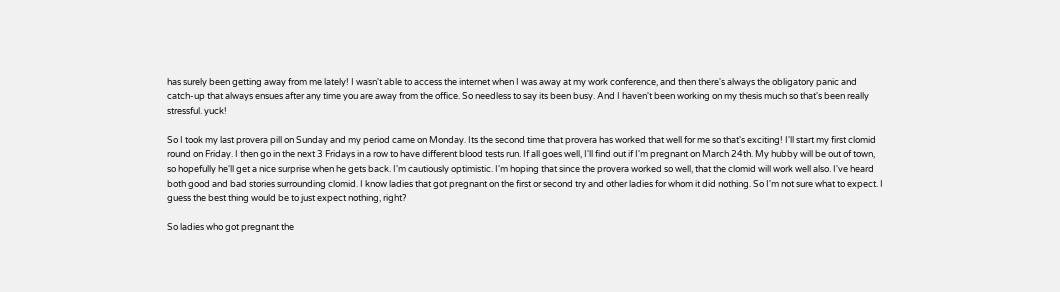has surely been getting away from me lately! I wasn't able to access the internet when I was away at my work conference, and then there's always the obligatory panic and catch-up that always ensues after any time you are away from the office. So needless to say its been busy. And I haven't been working on my thesis much so that's been really stressful. yuck!

So I took my last provera pill on Sunday and my period came on Monday. Its the second time that provera has worked that well for me so that's exciting! I'll start my first clomid round on Friday. I then go in the next 3 Fridays in a row to have different blood tests run. If all goes well, I'll find out if I'm pregnant on March 24th. My hubby will be out of town, so hopefully he'll get a nice surprise when he gets back. I'm cautiously optimistic. I'm hoping that since the provera worked so well, that the clomid will work well also. I've heard both good and bad stories surrounding clomid. I know ladies that got pregnant on the first or second try and other ladies for whom it did nothing. So I'm not sure what to expect. I guess the best thing would be to just expect nothing, right?

So ladies who got pregnant the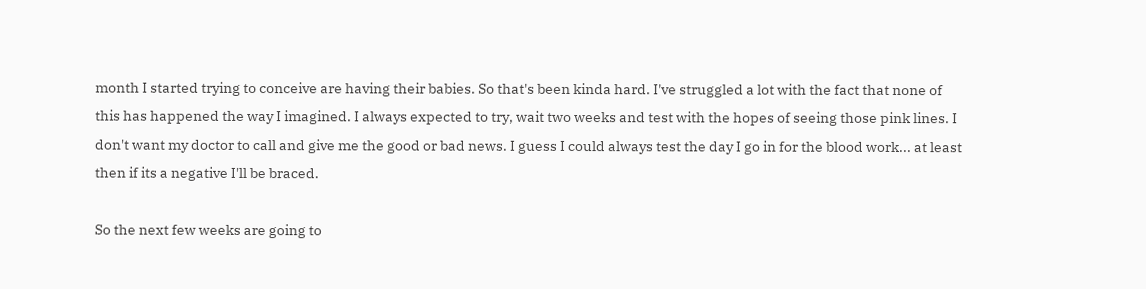month I started trying to conceive are having their babies. So that's been kinda hard. I've struggled a lot with the fact that none of this has happened the way I imagined. I always expected to try, wait two weeks and test with the hopes of seeing those pink lines. I don't want my doctor to call and give me the good or bad news. I guess I could always test the day I go in for the blood work... at least then if its a negative I'll be braced.

So the next few weeks are going to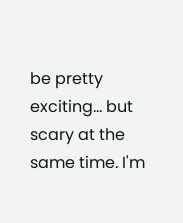be pretty exciting... but scary at the same time. I'm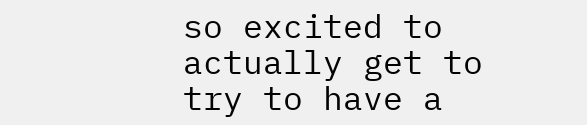so excited to actually get to try to have a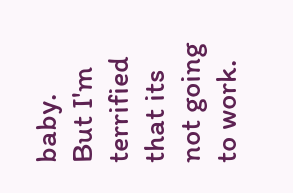baby. But I'm terrified that its not going to work.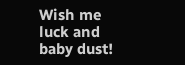Wish me luck and baby dust!